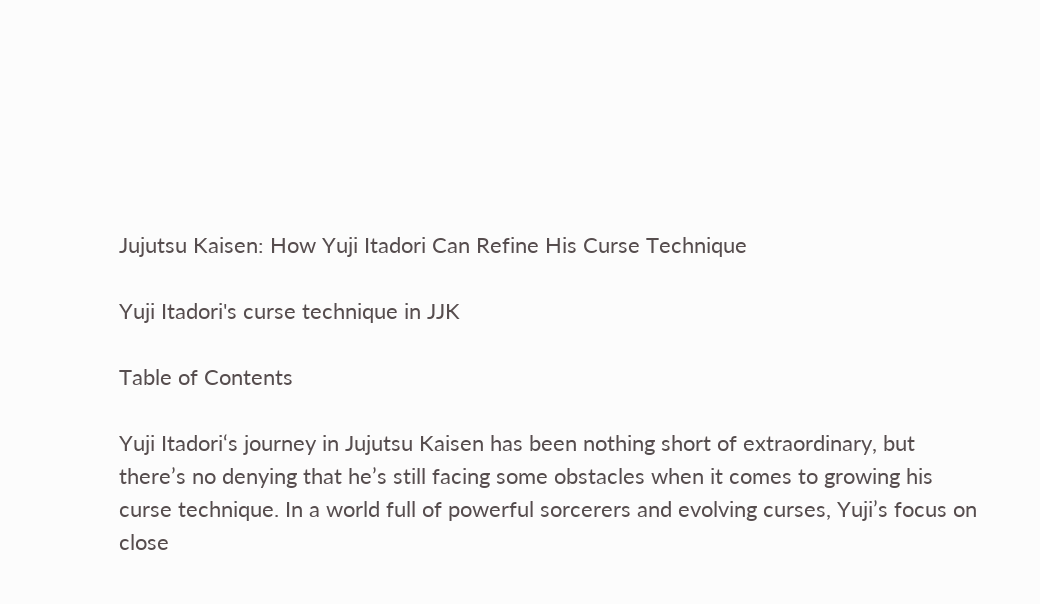Jujutsu Kaisen: How Yuji Itadori Can Refine His Curse Technique

Yuji Itadori's curse technique in JJK

Table of Contents

Yuji Itadori‘s journey in Jujutsu Kaisen has been nothing short of extraordinary, but there’s no denying that he’s still facing some obstacles when it comes to growing his curse technique. In a world full of powerful sorcerers and evolving curses, Yuji’s focus on close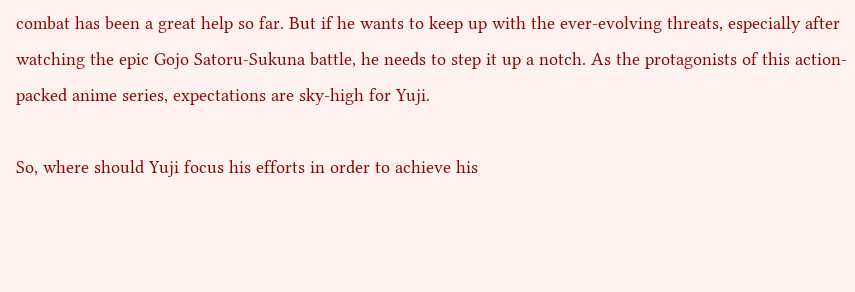combat has been a great help so far. But if he wants to keep up with the ever-evolving threats, especially after watching the epic Gojo Satoru-Sukuna battle, he needs to step it up a notch. As the protagonists of this action-packed anime series, expectations are sky-high for Yuji.

So, where should Yuji focus his efforts in order to achieve his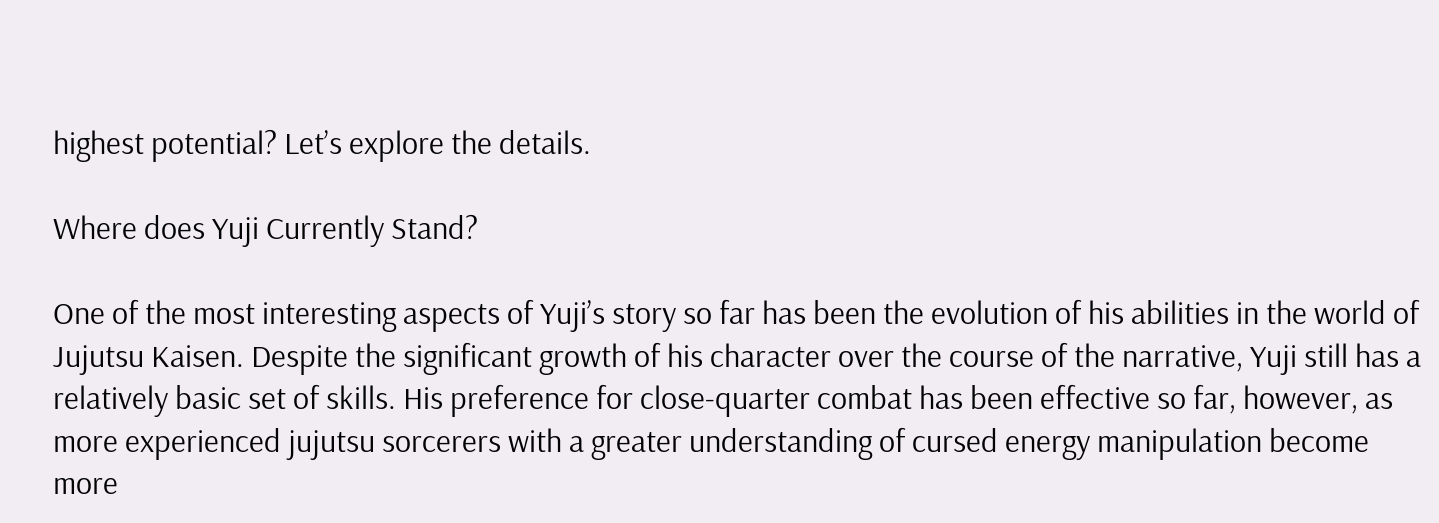highest potential? Let’s explore the details.

Where does Yuji Currently Stand?

One of the most interesting aspects of Yuji’s story so far has been the evolution of his abilities in the world of Jujutsu Kaisen. Despite the significant growth of his character over the course of the narrative, Yuji still has a relatively basic set of skills. His preference for close-quarter combat has been effective so far, however, as more experienced jujutsu sorcerers with a greater understanding of cursed energy manipulation become more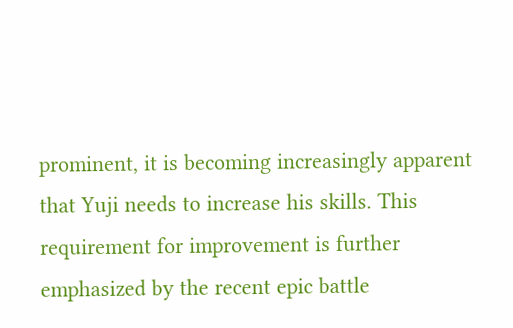prominent, it is becoming increasingly apparent that Yuji needs to increase his skills. This requirement for improvement is further emphasized by the recent epic battle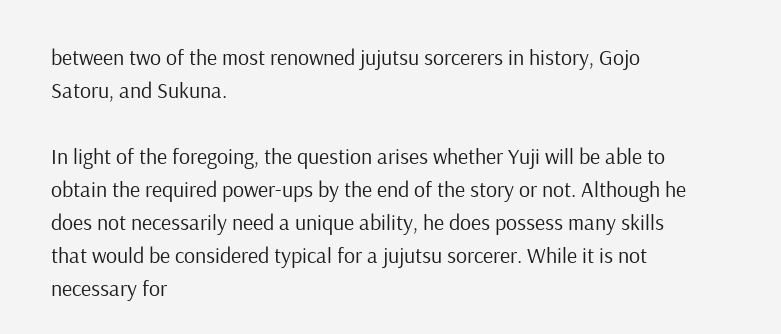between two of the most renowned jujutsu sorcerers in history, Gojo Satoru, and Sukuna.

In light of the foregoing, the question arises whether Yuji will be able to obtain the required power-ups by the end of the story or not. Although he does not necessarily need a unique ability, he does possess many skills that would be considered typical for a jujutsu sorcerer. While it is not necessary for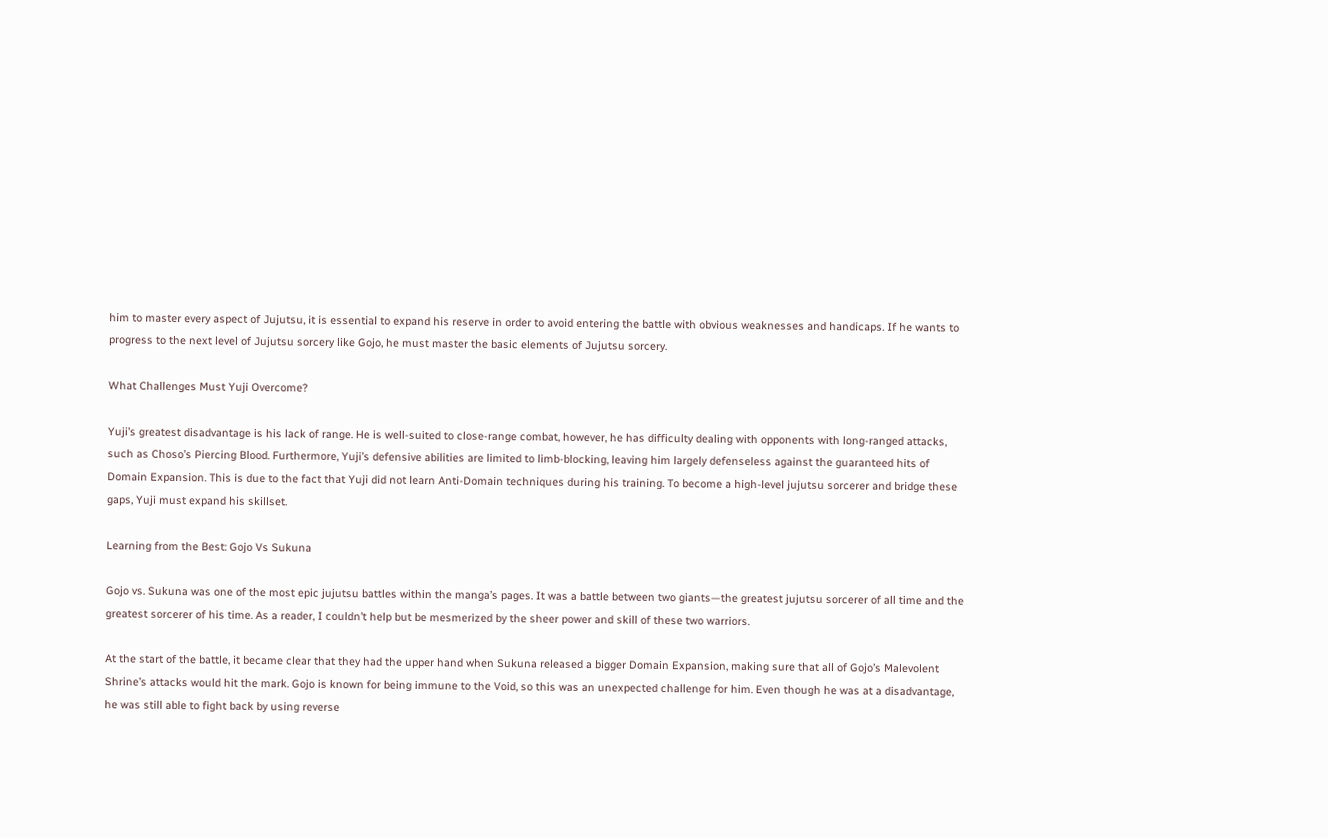him to master every aspect of Jujutsu, it is essential to expand his reserve in order to avoid entering the battle with obvious weaknesses and handicaps. If he wants to progress to the next level of Jujutsu sorcery like Gojo, he must master the basic elements of Jujutsu sorcery.

What Challenges Must Yuji Overcome?

Yuji’s greatest disadvantage is his lack of range. He is well-suited to close-range combat, however, he has difficulty dealing with opponents with long-ranged attacks, such as Choso’s Piercing Blood. Furthermore, Yuji’s defensive abilities are limited to limb-blocking, leaving him largely defenseless against the guaranteed hits of Domain Expansion. This is due to the fact that Yuji did not learn Anti-Domain techniques during his training. To become a high-level jujutsu sorcerer and bridge these gaps, Yuji must expand his skillset.

Learning from the Best: Gojo Vs Sukuna

Gojo vs. Sukuna was one of the most epic jujutsu battles within the manga’s pages. It was a battle between two giants—the greatest jujutsu sorcerer of all time and the greatest sorcerer of his time. As a reader, I couldn’t help but be mesmerized by the sheer power and skill of these two warriors.

At the start of the battle, it became clear that they had the upper hand when Sukuna released a bigger Domain Expansion, making sure that all of Gojo’s Malevolent Shrine’s attacks would hit the mark. Gojo is known for being immune to the Void, so this was an unexpected challenge for him. Even though he was at a disadvantage, he was still able to fight back by using reverse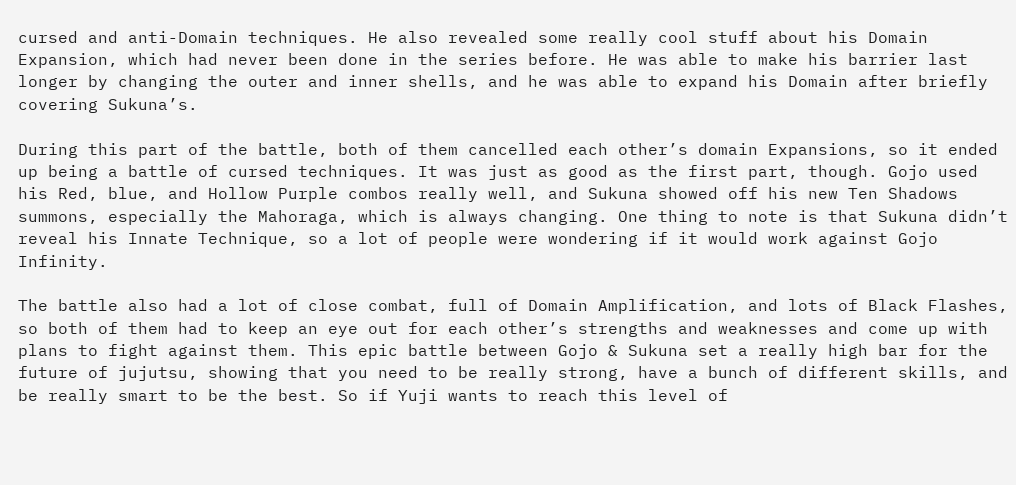cursed and anti-Domain techniques. He also revealed some really cool stuff about his Domain Expansion, which had never been done in the series before. He was able to make his barrier last longer by changing the outer and inner shells, and he was able to expand his Domain after briefly covering Sukuna’s.

During this part of the battle, both of them cancelled each other’s domain Expansions, so it ended up being a battle of cursed techniques. It was just as good as the first part, though. Gojo used his Red, blue, and Hollow Purple combos really well, and Sukuna showed off his new Ten Shadows summons, especially the Mahoraga, which is always changing. One thing to note is that Sukuna didn’t reveal his Innate Technique, so a lot of people were wondering if it would work against Gojo Infinity.

The battle also had a lot of close combat, full of Domain Amplification, and lots of Black Flashes, so both of them had to keep an eye out for each other’s strengths and weaknesses and come up with plans to fight against them. This epic battle between Gojo & Sukuna set a really high bar for the future of jujutsu, showing that you need to be really strong, have a bunch of different skills, and be really smart to be the best. So if Yuji wants to reach this level of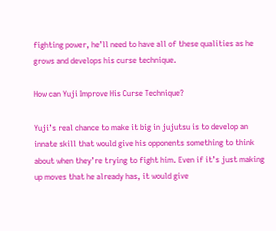fighting power, he’ll need to have all of these qualities as he grows and develops his curse technique.

How can Yuji Improve His Curse Technique?

Yuji’s real chance to make it big in jujutsu is to develop an innate skill that would give his opponents something to think about when they’re trying to fight him. Even if it’s just making up moves that he already has, it would give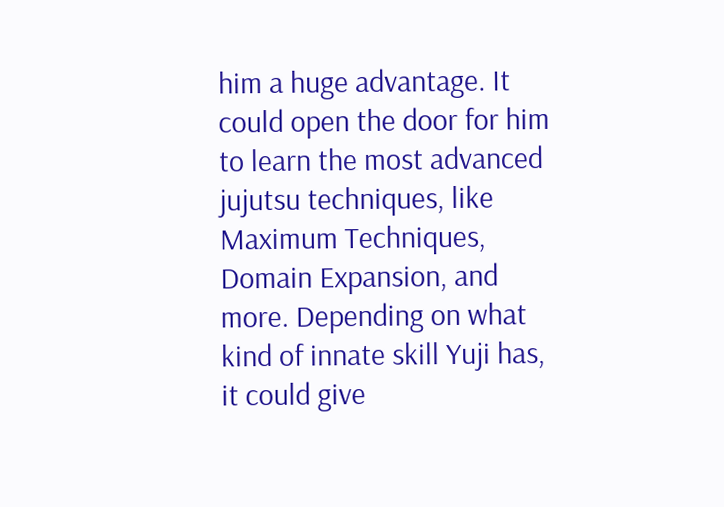him a huge advantage. It could open the door for him to learn the most advanced jujutsu techniques, like Maximum Techniques, Domain Expansion, and more. Depending on what kind of innate skill Yuji has, it could give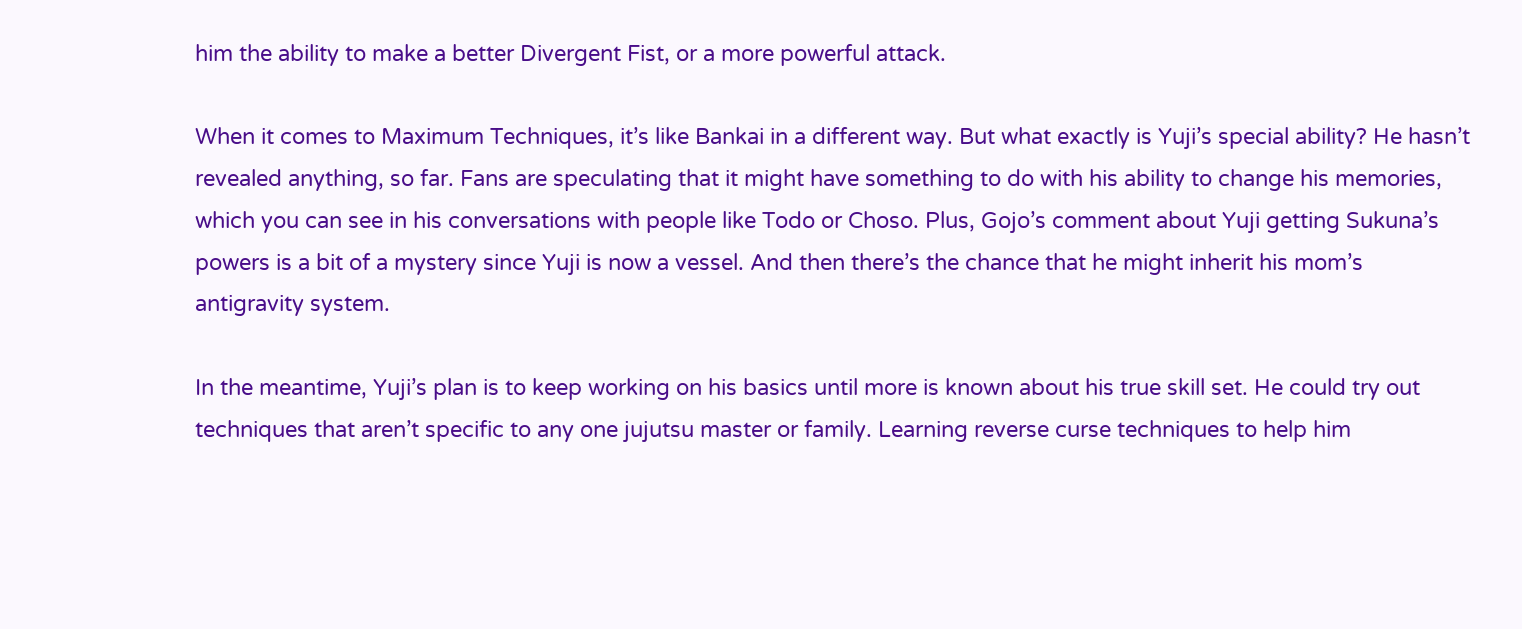him the ability to make a better Divergent Fist, or a more powerful attack.

When it comes to Maximum Techniques, it’s like Bankai in a different way. But what exactly is Yuji’s special ability? He hasn’t revealed anything, so far. Fans are speculating that it might have something to do with his ability to change his memories, which you can see in his conversations with people like Todo or Choso. Plus, Gojo’s comment about Yuji getting Sukuna’s powers is a bit of a mystery since Yuji is now a vessel. And then there’s the chance that he might inherit his mom’s antigravity system.

In the meantime, Yuji’s plan is to keep working on his basics until more is known about his true skill set. He could try out techniques that aren’t specific to any one jujutsu master or family. Learning reverse curse techniques to help him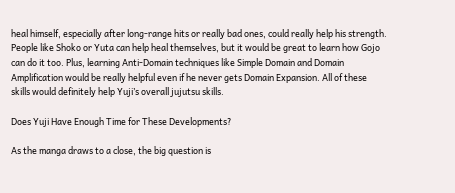heal himself, especially after long-range hits or really bad ones, could really help his strength. People like Shoko or Yuta can help heal themselves, but it would be great to learn how Gojo can do it too. Plus, learning Anti-Domain techniques like Simple Domain and Domain Amplification would be really helpful even if he never gets Domain Expansion. All of these skills would definitely help Yuji’s overall jujutsu skills.

Does Yuji Have Enough Time for These Developments?

As the manga draws to a close, the big question is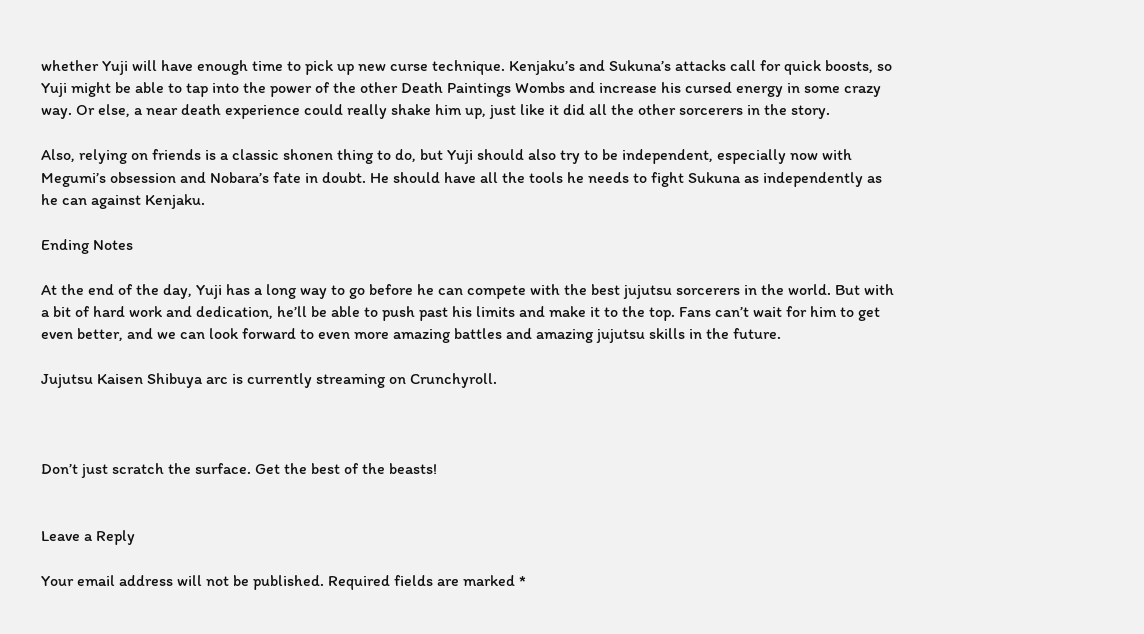whether Yuji will have enough time to pick up new curse technique. Kenjaku’s and Sukuna’s attacks call for quick boosts, so Yuji might be able to tap into the power of the other Death Paintings Wombs and increase his cursed energy in some crazy way. Or else, a near death experience could really shake him up, just like it did all the other sorcerers in the story.

Also, relying on friends is a classic shonen thing to do, but Yuji should also try to be independent, especially now with Megumi’s obsession and Nobara’s fate in doubt. He should have all the tools he needs to fight Sukuna as independently as he can against Kenjaku.

Ending Notes

At the end of the day, Yuji has a long way to go before he can compete with the best jujutsu sorcerers in the world. But with a bit of hard work and dedication, he’ll be able to push past his limits and make it to the top. Fans can’t wait for him to get even better, and we can look forward to even more amazing battles and amazing jujutsu skills in the future.

Jujutsu Kaisen Shibuya arc is currently streaming on Crunchyroll.



Don’t just scratch the surface. Get the best of the beasts!


Leave a Reply

Your email address will not be published. Required fields are marked *